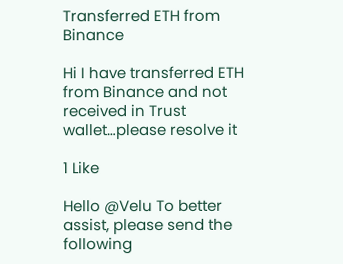Transferred ETH from Binance

Hi I have transferred ETH from Binance and not received in Trust wallet…please resolve it

1 Like

Hello @Velu To better assist, please send the following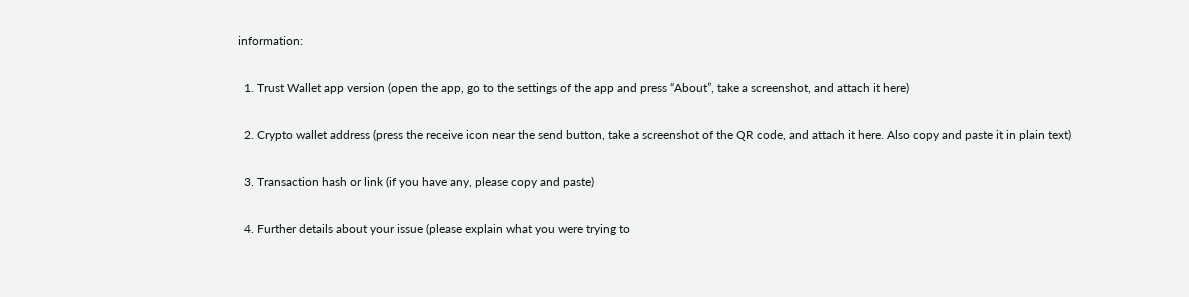information:

  1. Trust Wallet app version (open the app, go to the settings of the app and press “About”, take a screenshot, and attach it here)

  2. Crypto wallet address (press the receive icon near the send button, take a screenshot of the QR code, and attach it here. Also copy and paste it in plain text)

  3. Transaction hash or link (if you have any, please copy and paste)

  4. Further details about your issue (please explain what you were trying to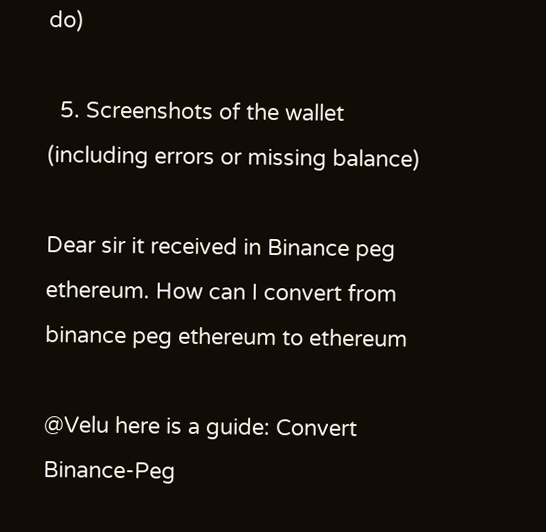do)

  5. Screenshots of the wallet (including errors or missing balance)

Dear sir it received in Binance peg ethereum. How can I convert from binance peg ethereum to ethereum

@Velu here is a guide: Convert Binance-Peg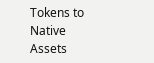Tokens to Native Assets